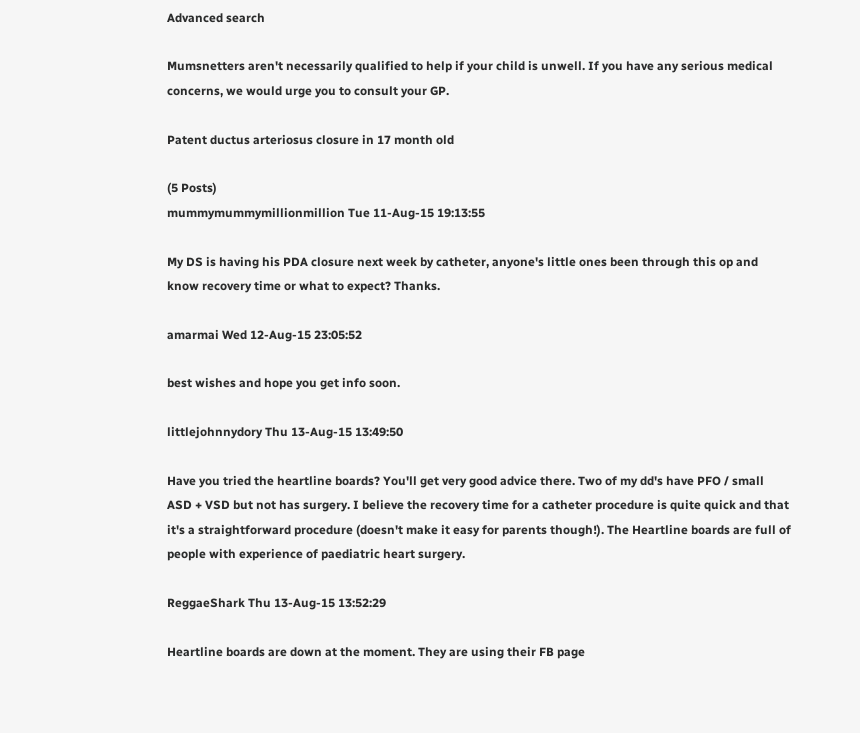Advanced search

Mumsnetters aren't necessarily qualified to help if your child is unwell. If you have any serious medical concerns, we would urge you to consult your GP.

Patent ductus arteriosus closure in 17 month old

(5 Posts)
mummymummymillionmillion Tue 11-Aug-15 19:13:55

My DS is having his PDA closure next week by catheter, anyone's little ones been through this op and know recovery time or what to expect? Thanks.

amarmai Wed 12-Aug-15 23:05:52

best wishes and hope you get info soon.

littlejohnnydory Thu 13-Aug-15 13:49:50

Have you tried the heartline boards? You'll get very good advice there. Two of my dd's have PFO / small ASD + VSD but not has surgery. I believe the recovery time for a catheter procedure is quite quick and that it's a straightforward procedure (doesn't make it easy for parents though!). The Heartline boards are full of people with experience of paediatric heart surgery.

ReggaeShark Thu 13-Aug-15 13:52:29

Heartline boards are down at the moment. They are using their FB page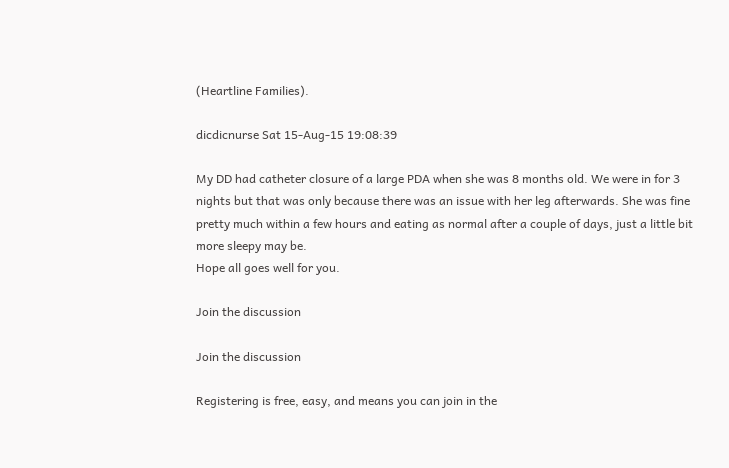(Heartline Families).

dicdicnurse Sat 15-Aug-15 19:08:39

My DD had catheter closure of a large PDA when she was 8 months old. We were in for 3 nights but that was only because there was an issue with her leg afterwards. She was fine pretty much within a few hours and eating as normal after a couple of days, just a little bit more sleepy may be.
Hope all goes well for you.

Join the discussion

Join the discussion

Registering is free, easy, and means you can join in the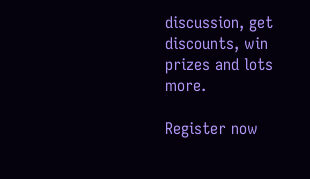discussion, get discounts, win prizes and lots more.

Register now